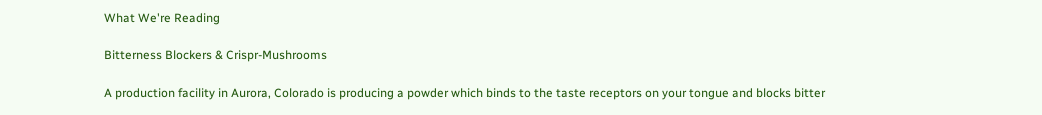What We're Reading

Bitterness Blockers & Crispr-Mushrooms

A production facility in Aurora, Colorado is producing a powder which binds to the taste receptors on your tongue and blocks bitter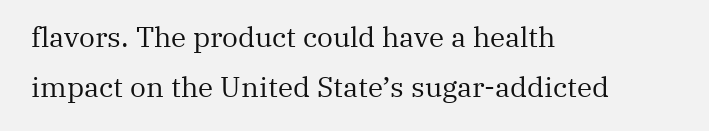flavors. The product could have a health impact on the United State’s sugar-addicted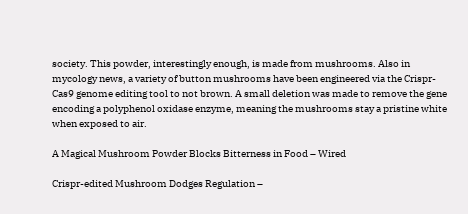society. This powder, interestingly enough, is made from mushrooms. Also in mycology news, a variety of button mushrooms have been engineered via the Crispr-Cas9 genome editing tool to not brown. A small deletion was made to remove the gene encoding a polyphenol oxidase enzyme, meaning the mushrooms stay a pristine white when exposed to air.

A Magical Mushroom Powder Blocks Bitterness in Food – Wired

Crispr-edited Mushroom Dodges Regulation –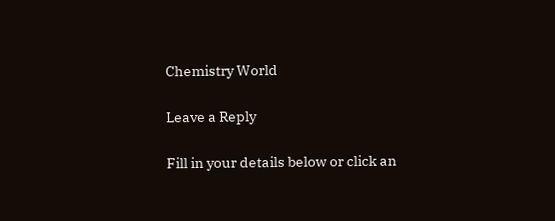Chemistry World

Leave a Reply

Fill in your details below or click an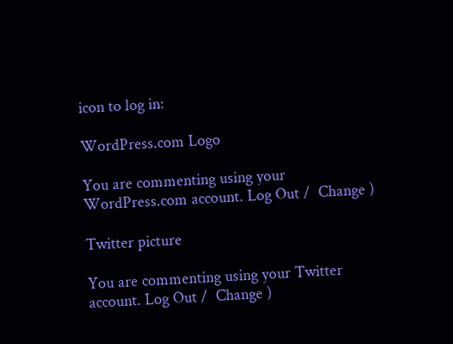icon to log in:

WordPress.com Logo

You are commenting using your WordPress.com account. Log Out /  Change )

Twitter picture

You are commenting using your Twitter account. Log Out /  Change )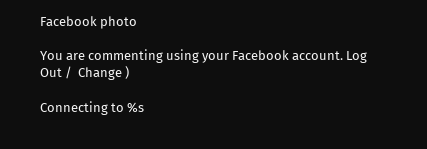Facebook photo

You are commenting using your Facebook account. Log Out /  Change )

Connecting to %s